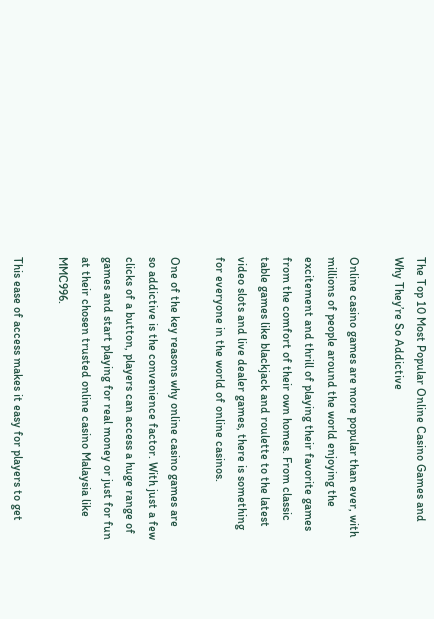The Top 10 Most Popular Online Casino Games and Why They’re So Addictive

Online casino games are more popular than ever, with millions of people around the world enjoying the excitement and thrill of playing their favorite games from the comfort of their own homes. From classic table games like blackjack and roulette to the latest video slots and live dealer games, there is something for everyone in the world of online casinos.

One of the key reasons why online casino games are so addictive is the convenience factor. With just a few clicks of a button, players can access a huge range of games and start playing for real money or just for fun at their chosen trusted online casino Malaysia like MMC996.

This ease of access makes it easy for players to get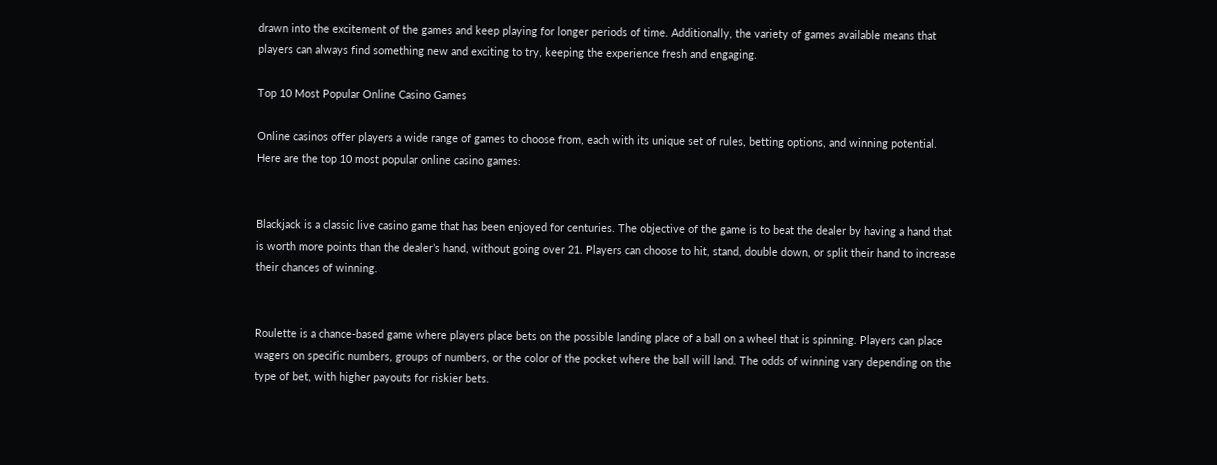drawn into the excitement of the games and keep playing for longer periods of time. Additionally, the variety of games available means that players can always find something new and exciting to try, keeping the experience fresh and engaging.

Top 10 Most Popular Online Casino Games

Online casinos offer players a wide range of games to choose from, each with its unique set of rules, betting options, and winning potential. Here are the top 10 most popular online casino games:


Blackjack is a classic live casino game that has been enjoyed for centuries. The objective of the game is to beat the dealer by having a hand that is worth more points than the dealer’s hand, without going over 21. Players can choose to hit, stand, double down, or split their hand to increase their chances of winning.


Roulette is a chance-based game where players place bets on the possible landing place of a ball on a wheel that is spinning. Players can place wagers on specific numbers, groups of numbers, or the color of the pocket where the ball will land. The odds of winning vary depending on the type of bet, with higher payouts for riskier bets.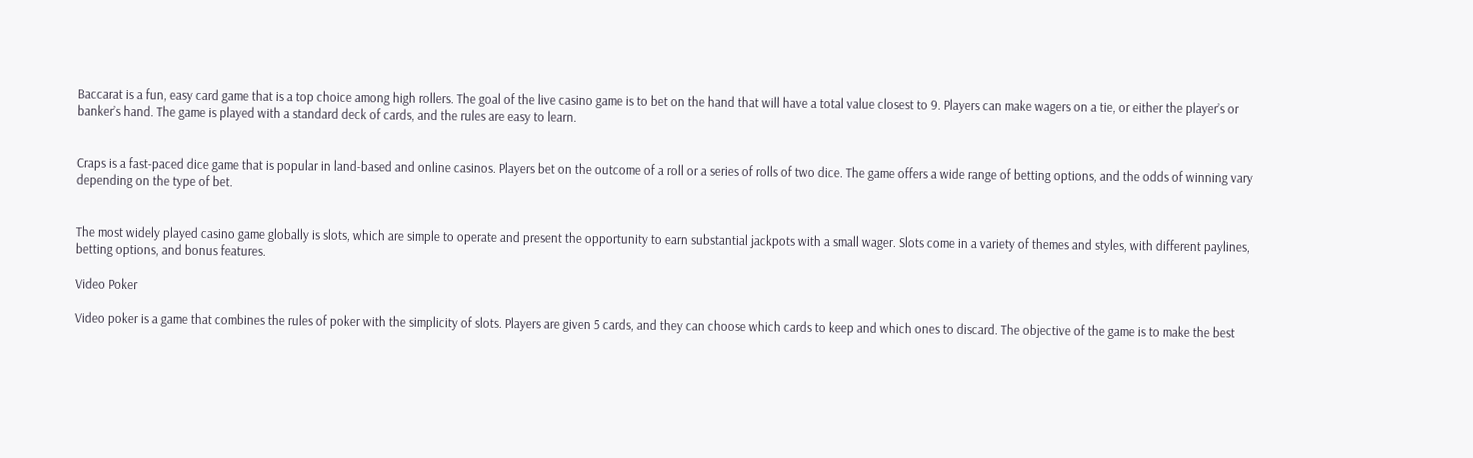Baccarat is a fun, easy card game that is a top choice among high rollers. The goal of the live casino game is to bet on the hand that will have a total value closest to 9. Players can make wagers on a tie, or either the player’s or banker’s hand. The game is played with a standard deck of cards, and the rules are easy to learn.


Craps is a fast-paced dice game that is popular in land-based and online casinos. Players bet on the outcome of a roll or a series of rolls of two dice. The game offers a wide range of betting options, and the odds of winning vary depending on the type of bet.


The most widely played casino game globally is slots, which are simple to operate and present the opportunity to earn substantial jackpots with a small wager. Slots come in a variety of themes and styles, with different paylines, betting options, and bonus features.

Video Poker

Video poker is a game that combines the rules of poker with the simplicity of slots. Players are given 5 cards, and they can choose which cards to keep and which ones to discard. The objective of the game is to make the best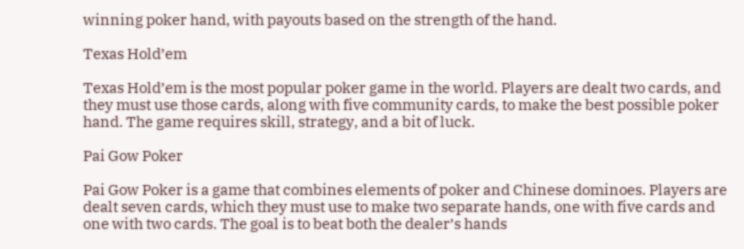winning poker hand, with payouts based on the strength of the hand.

Texas Hold’em

Texas Hold’em is the most popular poker game in the world. Players are dealt two cards, and they must use those cards, along with five community cards, to make the best possible poker hand. The game requires skill, strategy, and a bit of luck.

Pai Gow Poker

Pai Gow Poker is a game that combines elements of poker and Chinese dominoes. Players are dealt seven cards, which they must use to make two separate hands, one with five cards and one with two cards. The goal is to beat both the dealer’s hands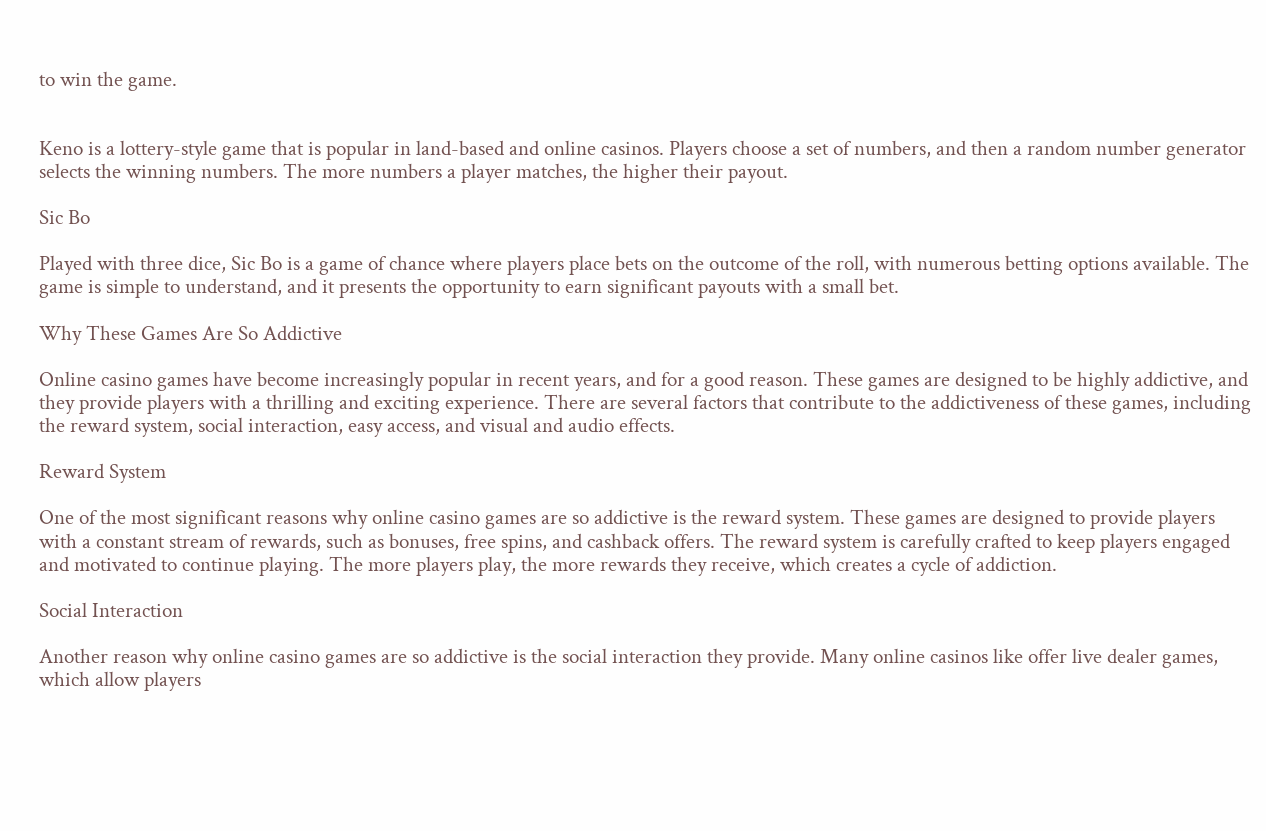to win the game.


Keno is a lottery-style game that is popular in land-based and online casinos. Players choose a set of numbers, and then a random number generator selects the winning numbers. The more numbers a player matches, the higher their payout.

Sic Bo

Played with three dice, Sic Bo is a game of chance where players place bets on the outcome of the roll, with numerous betting options available. The game is simple to understand, and it presents the opportunity to earn significant payouts with a small bet.

Why These Games Are So Addictive

Online casino games have become increasingly popular in recent years, and for a good reason. These games are designed to be highly addictive, and they provide players with a thrilling and exciting experience. There are several factors that contribute to the addictiveness of these games, including the reward system, social interaction, easy access, and visual and audio effects.

Reward System

One of the most significant reasons why online casino games are so addictive is the reward system. These games are designed to provide players with a constant stream of rewards, such as bonuses, free spins, and cashback offers. The reward system is carefully crafted to keep players engaged and motivated to continue playing. The more players play, the more rewards they receive, which creates a cycle of addiction.

Social Interaction

Another reason why online casino games are so addictive is the social interaction they provide. Many online casinos like offer live dealer games, which allow players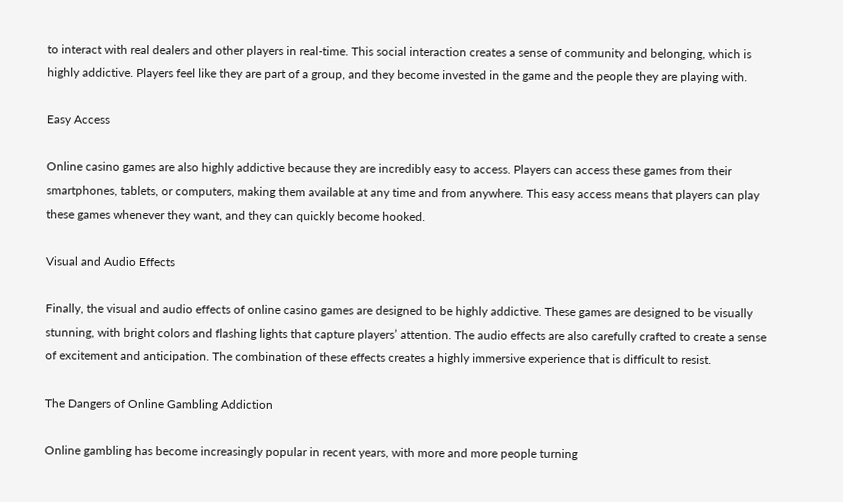to interact with real dealers and other players in real-time. This social interaction creates a sense of community and belonging, which is highly addictive. Players feel like they are part of a group, and they become invested in the game and the people they are playing with.

Easy Access

Online casino games are also highly addictive because they are incredibly easy to access. Players can access these games from their smartphones, tablets, or computers, making them available at any time and from anywhere. This easy access means that players can play these games whenever they want, and they can quickly become hooked.

Visual and Audio Effects

Finally, the visual and audio effects of online casino games are designed to be highly addictive. These games are designed to be visually stunning, with bright colors and flashing lights that capture players’ attention. The audio effects are also carefully crafted to create a sense of excitement and anticipation. The combination of these effects creates a highly immersive experience that is difficult to resist.

The Dangers of Online Gambling Addiction

Online gambling has become increasingly popular in recent years, with more and more people turning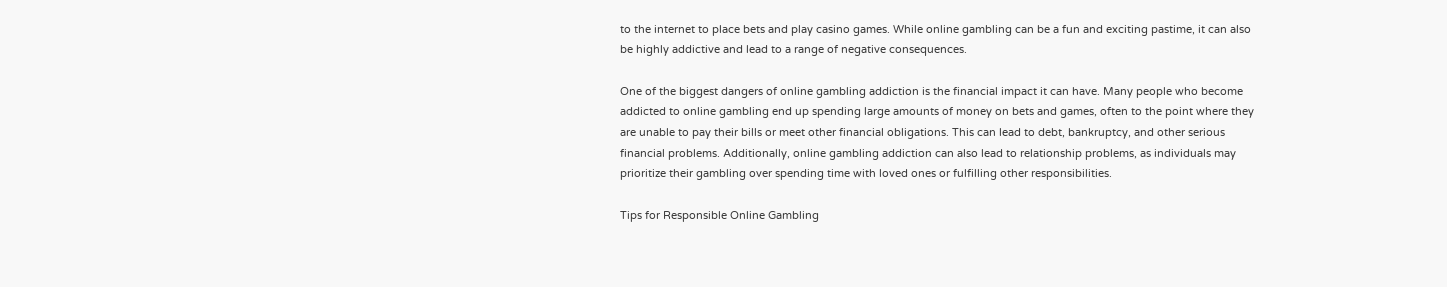to the internet to place bets and play casino games. While online gambling can be a fun and exciting pastime, it can also be highly addictive and lead to a range of negative consequences.

One of the biggest dangers of online gambling addiction is the financial impact it can have. Many people who become addicted to online gambling end up spending large amounts of money on bets and games, often to the point where they are unable to pay their bills or meet other financial obligations. This can lead to debt, bankruptcy, and other serious financial problems. Additionally, online gambling addiction can also lead to relationship problems, as individuals may prioritize their gambling over spending time with loved ones or fulfilling other responsibilities.

Tips for Responsible Online Gambling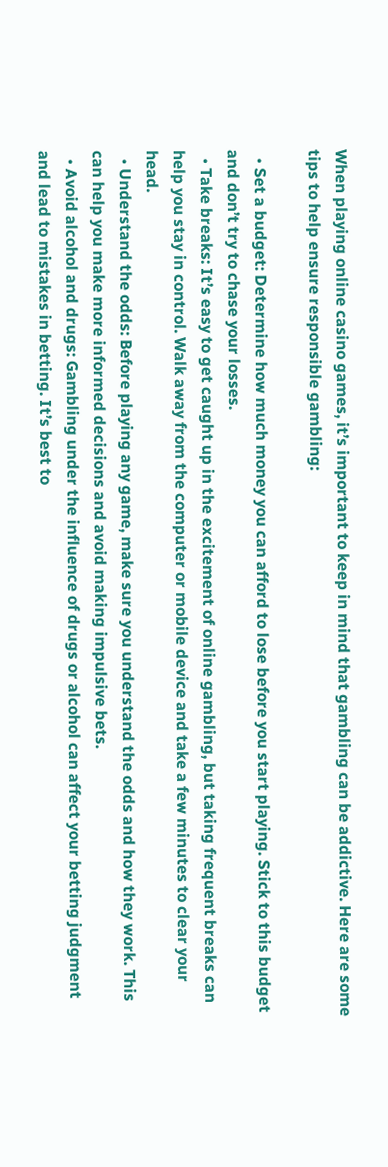When playing online casino games, it’s important to keep in mind that gambling can be addictive. Here are some tips to help ensure responsible gambling:

  • Set a budget: Determine how much money you can afford to lose before you start playing. Stick to this budget and don’t try to chase your losses.
  • Take breaks: It’s easy to get caught up in the excitement of online gambling, but taking frequent breaks can help you stay in control. Walk away from the computer or mobile device and take a few minutes to clear your head.
  • Understand the odds: Before playing any game, make sure you understand the odds and how they work. This can help you make more informed decisions and avoid making impulsive bets.
  • Avoid alcohol and drugs: Gambling under the influence of drugs or alcohol can affect your betting judgment and lead to mistakes in betting. It’s best to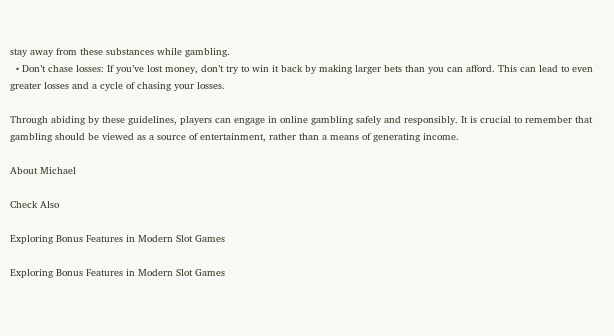stay away from these substances while gambling.
  • Don’t chase losses: If you’ve lost money, don’t try to win it back by making larger bets than you can afford. This can lead to even greater losses and a cycle of chasing your losses.

Through abiding by these guidelines, players can engage in online gambling safely and responsibly. It is crucial to remember that gambling should be viewed as a source of entertainment, rather than a means of generating income.

About Michael

Check Also

Exploring Bonus Features in Modern Slot Games

Exploring Bonus Features in Modern Slot Games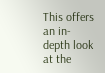This offers an in-depth look at the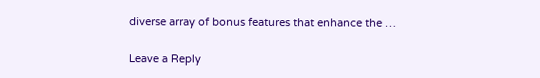diverse array of bonus features that enhance the …

Leave a Reply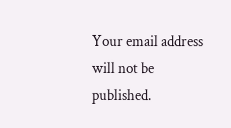Your email address will not be published.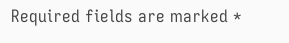Required fields are marked *